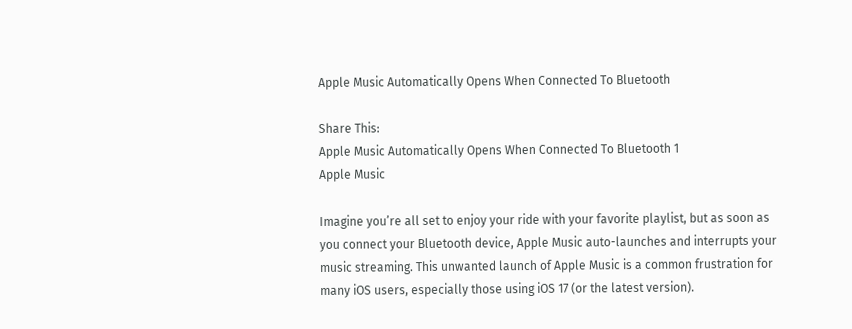Apple Music Automatically Opens When Connected To Bluetooth

Share This:
Apple Music Automatically Opens When Connected To Bluetooth 1
Apple Music

Imagine you’re all set to enjoy your ride with your favorite playlist, but as soon as you connect your Bluetooth device, Apple Music auto-launches and interrupts your music streaming. This unwanted launch of Apple Music is a common frustration for many iOS users, especially those using iOS 17 (or the latest version).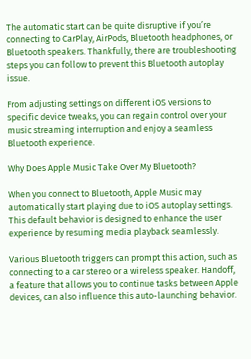The automatic start can be quite disruptive if you’re connecting to CarPlay, AirPods, Bluetooth headphones, or Bluetooth speakers. Thankfully, there are troubleshooting steps you can follow to prevent this Bluetooth autoplay issue.

From adjusting settings on different iOS versions to specific device tweaks, you can regain control over your music streaming interruption and enjoy a seamless Bluetooth experience.

Why Does Apple Music Take Over My Bluetooth?

When you connect to Bluetooth, Apple Music may automatically start playing due to iOS autoplay settings. This default behavior is designed to enhance the user experience by resuming media playback seamlessly.

Various Bluetooth triggers can prompt this action, such as connecting to a car stereo or a wireless speaker. Handoff, a feature that allows you to continue tasks between Apple devices, can also influence this auto-launching behavior.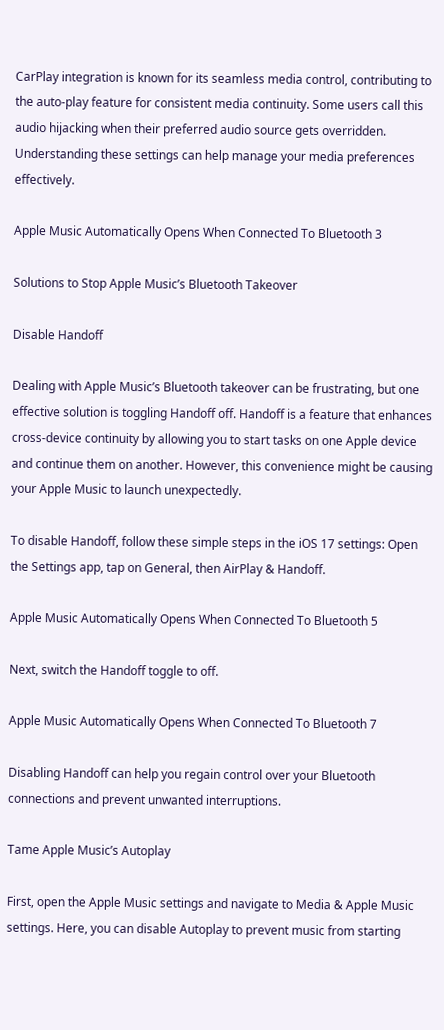CarPlay integration is known for its seamless media control, contributing to the auto-play feature for consistent media continuity. Some users call this audio hijacking when their preferred audio source gets overridden. Understanding these settings can help manage your media preferences effectively.

Apple Music Automatically Opens When Connected To Bluetooth 3

Solutions to Stop Apple Music’s Bluetooth Takeover

Disable Handoff

Dealing with Apple Music’s Bluetooth takeover can be frustrating, but one effective solution is toggling Handoff off. Handoff is a feature that enhances cross-device continuity by allowing you to start tasks on one Apple device and continue them on another. However, this convenience might be causing your Apple Music to launch unexpectedly.

To disable Handoff, follow these simple steps in the iOS 17 settings: Open the Settings app, tap on General, then AirPlay & Handoff.

Apple Music Automatically Opens When Connected To Bluetooth 5

Next, switch the Handoff toggle to off.

Apple Music Automatically Opens When Connected To Bluetooth 7

Disabling Handoff can help you regain control over your Bluetooth connections and prevent unwanted interruptions.

Tame Apple Music’s Autoplay

First, open the Apple Music settings and navigate to Media & Apple Music settings. Here, you can disable Autoplay to prevent music from starting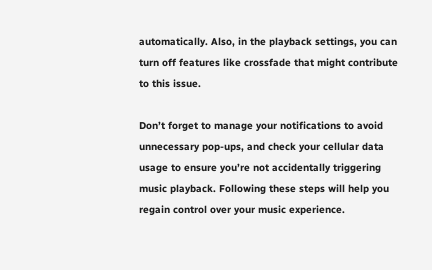automatically. Also, in the playback settings, you can turn off features like crossfade that might contribute to this issue.

Don’t forget to manage your notifications to avoid unnecessary pop-ups, and check your cellular data usage to ensure you’re not accidentally triggering music playback. Following these steps will help you regain control over your music experience.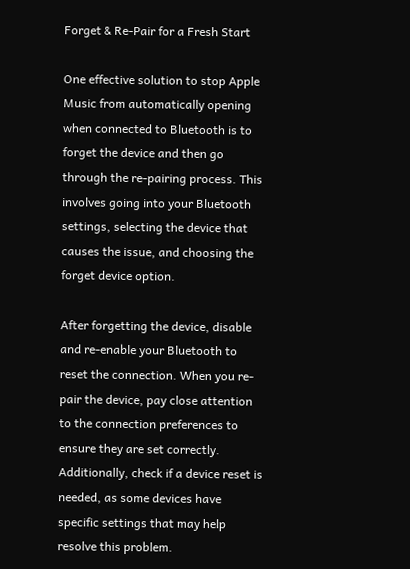Forget & Re-Pair for a Fresh Start

One effective solution to stop Apple Music from automatically opening when connected to Bluetooth is to forget the device and then go through the re-pairing process. This involves going into your Bluetooth settings, selecting the device that causes the issue, and choosing the forget device option.

After forgetting the device, disable and re-enable your Bluetooth to reset the connection. When you re-pair the device, pay close attention to the connection preferences to ensure they are set correctly. Additionally, check if a device reset is needed, as some devices have specific settings that may help resolve this problem.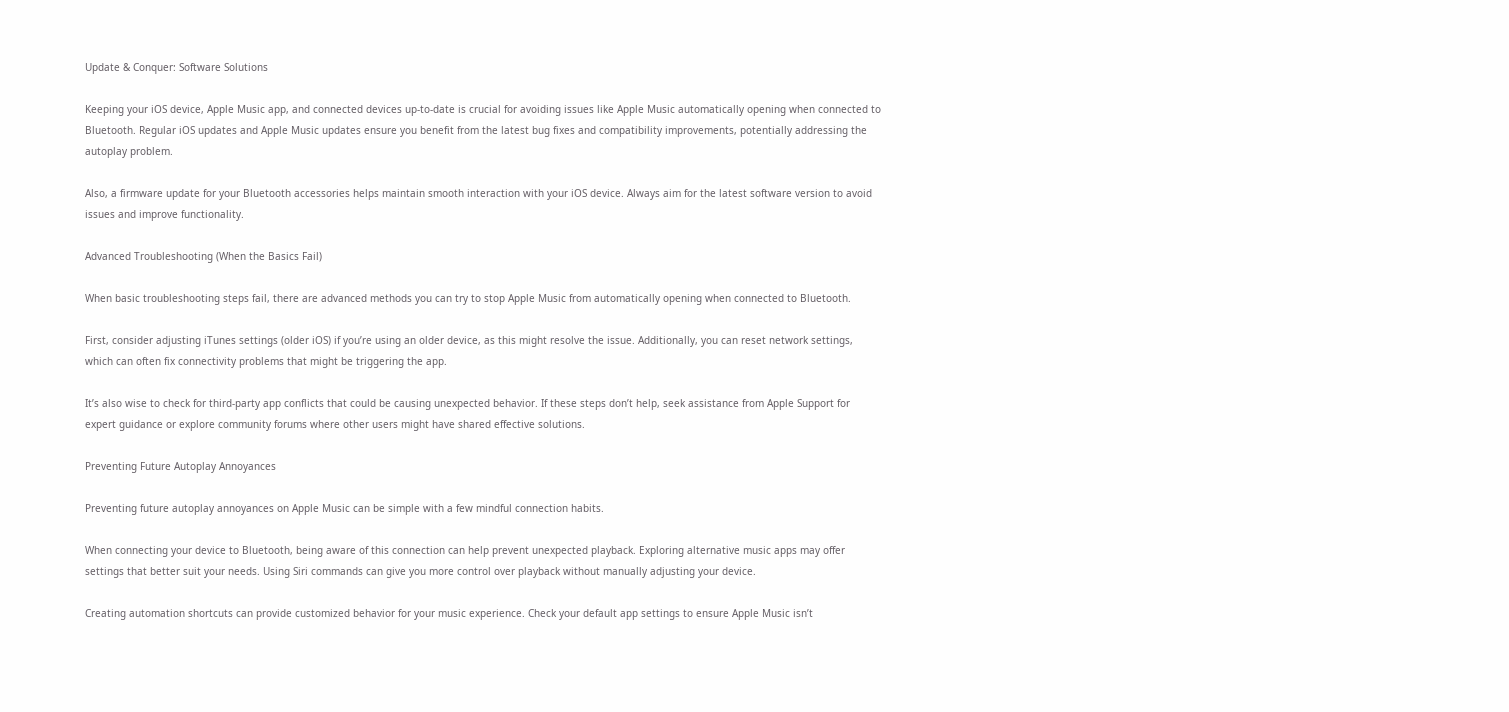Update & Conquer: Software Solutions

Keeping your iOS device, Apple Music app, and connected devices up-to-date is crucial for avoiding issues like Apple Music automatically opening when connected to Bluetooth. Regular iOS updates and Apple Music updates ensure you benefit from the latest bug fixes and compatibility improvements, potentially addressing the autoplay problem.

Also, a firmware update for your Bluetooth accessories helps maintain smooth interaction with your iOS device. Always aim for the latest software version to avoid issues and improve functionality.

Advanced Troubleshooting (When the Basics Fail)

When basic troubleshooting steps fail, there are advanced methods you can try to stop Apple Music from automatically opening when connected to Bluetooth.

First, consider adjusting iTunes settings (older iOS) if you’re using an older device, as this might resolve the issue. Additionally, you can reset network settings, which can often fix connectivity problems that might be triggering the app.

It’s also wise to check for third-party app conflicts that could be causing unexpected behavior. If these steps don’t help, seek assistance from Apple Support for expert guidance or explore community forums where other users might have shared effective solutions.

Preventing Future Autoplay Annoyances

Preventing future autoplay annoyances on Apple Music can be simple with a few mindful connection habits.

When connecting your device to Bluetooth, being aware of this connection can help prevent unexpected playback. Exploring alternative music apps may offer settings that better suit your needs. Using Siri commands can give you more control over playback without manually adjusting your device.

Creating automation shortcuts can provide customized behavior for your music experience. Check your default app settings to ensure Apple Music isn’t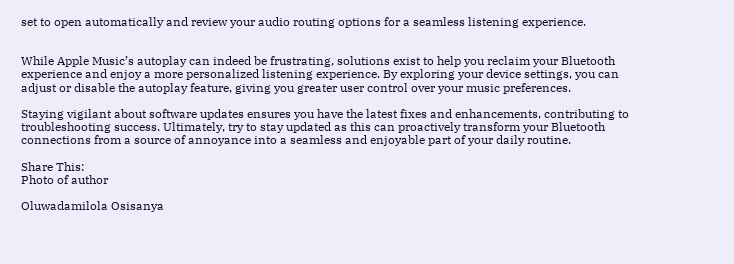set to open automatically and review your audio routing options for a seamless listening experience.


While Apple Music’s autoplay can indeed be frustrating, solutions exist to help you reclaim your Bluetooth experience and enjoy a more personalized listening experience. By exploring your device settings, you can adjust or disable the autoplay feature, giving you greater user control over your music preferences.

Staying vigilant about software updates ensures you have the latest fixes and enhancements, contributing to troubleshooting success. Ultimately, try to stay updated as this can proactively transform your Bluetooth connections from a source of annoyance into a seamless and enjoyable part of your daily routine.

Share This:
Photo of author

Oluwadamilola Osisanya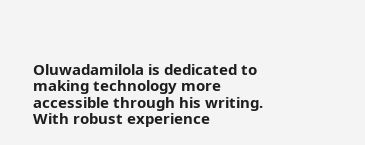Oluwadamilola is dedicated to making technology more accessible through his writing. With robust experience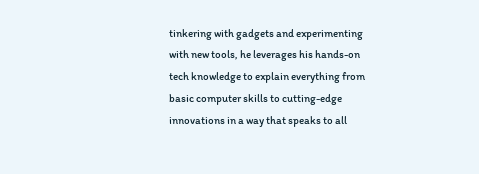tinkering with gadgets and experimenting with new tools, he leverages his hands-on tech knowledge to explain everything from basic computer skills to cutting-edge innovations in a way that speaks to all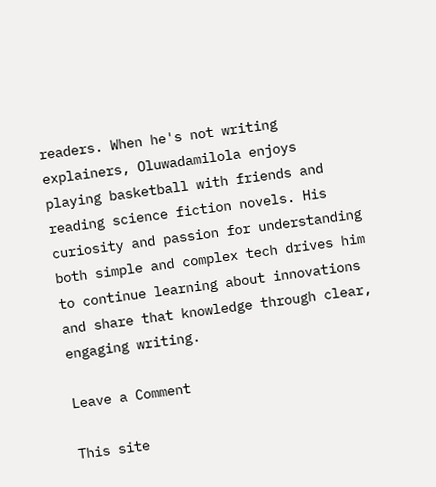readers. When he's not writing explainers, Oluwadamilola enjoys playing basketball with friends and reading science fiction novels. His curiosity and passion for understanding both simple and complex tech drives him to continue learning about innovations and share that knowledge through clear, engaging writing.

Leave a Comment

This site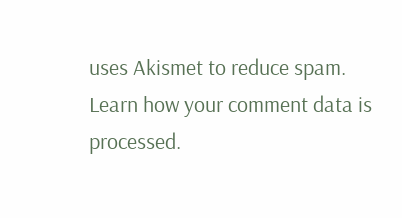uses Akismet to reduce spam. Learn how your comment data is processed.